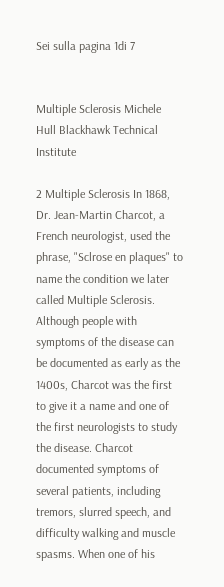Sei sulla pagina 1di 7


Multiple Sclerosis Michele Hull Blackhawk Technical Institute

2 Multiple Sclerosis In 1868, Dr. Jean-Martin Charcot, a French neurologist, used the phrase, "Sclrose en plaques" to name the condition we later called Multiple Sclerosis. Although people with symptoms of the disease can be documented as early as the 1400s, Charcot was the first to give it a name and one of the first neurologists to study the disease. Charcot documented symptoms of several patients, including tremors, slurred speech, and difficulty walking and muscle spasms. When one of his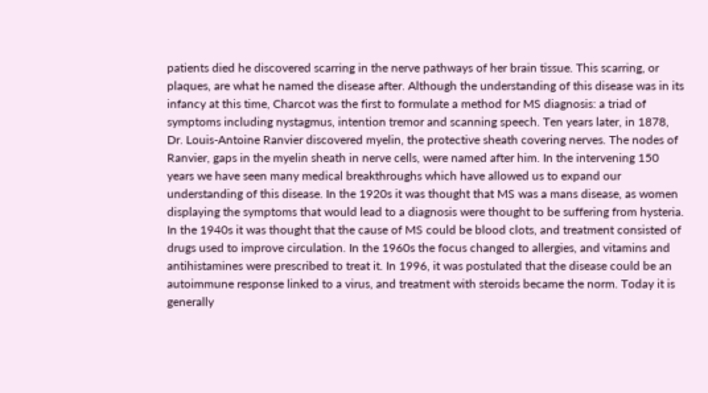patients died he discovered scarring in the nerve pathways of her brain tissue. This scarring, or plaques, are what he named the disease after. Although the understanding of this disease was in its infancy at this time, Charcot was the first to formulate a method for MS diagnosis: a triad of symptoms including nystagmus, intention tremor and scanning speech. Ten years later, in 1878, Dr. Louis-Antoine Ranvier discovered myelin, the protective sheath covering nerves. The nodes of Ranvier, gaps in the myelin sheath in nerve cells, were named after him. In the intervening 150 years we have seen many medical breakthroughs which have allowed us to expand our understanding of this disease. In the 1920s it was thought that MS was a mans disease, as women displaying the symptoms that would lead to a diagnosis were thought to be suffering from hysteria. In the 1940s it was thought that the cause of MS could be blood clots, and treatment consisted of drugs used to improve circulation. In the 1960s the focus changed to allergies, and vitamins and antihistamines were prescribed to treat it. In 1996, it was postulated that the disease could be an autoimmune response linked to a virus, and treatment with steroids became the norm. Today it is generally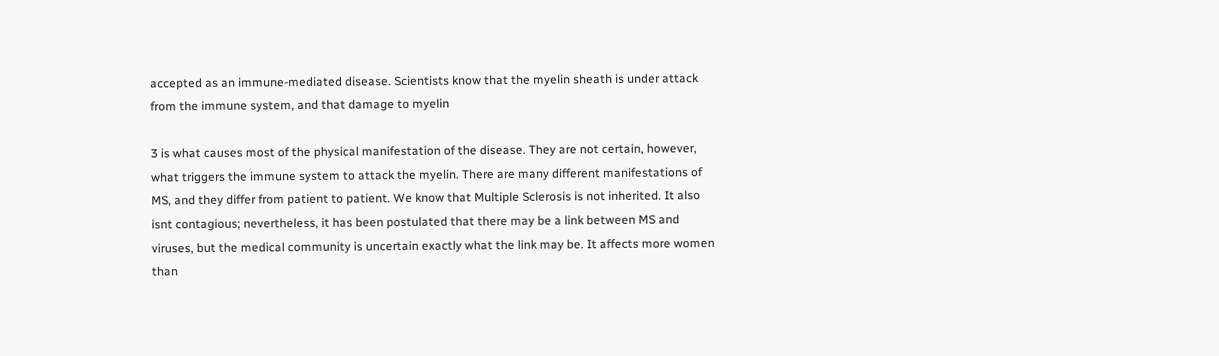accepted as an immune-mediated disease. Scientists know that the myelin sheath is under attack from the immune system, and that damage to myelin

3 is what causes most of the physical manifestation of the disease. They are not certain, however, what triggers the immune system to attack the myelin. There are many different manifestations of MS, and they differ from patient to patient. We know that Multiple Sclerosis is not inherited. It also isnt contagious; nevertheless, it has been postulated that there may be a link between MS and viruses, but the medical community is uncertain exactly what the link may be. It affects more women than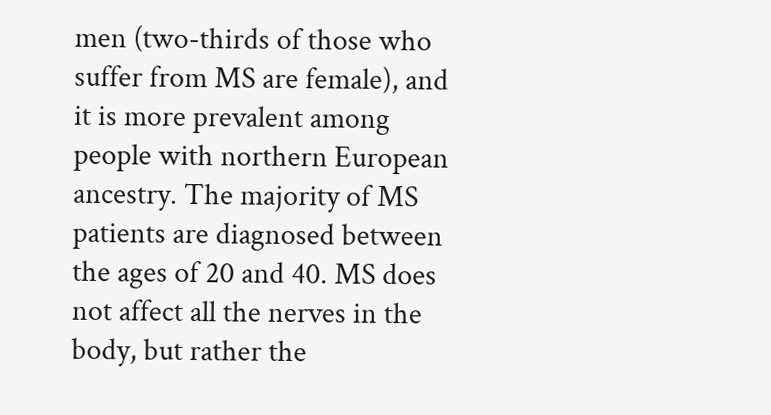men (two-thirds of those who suffer from MS are female), and it is more prevalent among people with northern European ancestry. The majority of MS patients are diagnosed between the ages of 20 and 40. MS does not affect all the nerves in the body, but rather the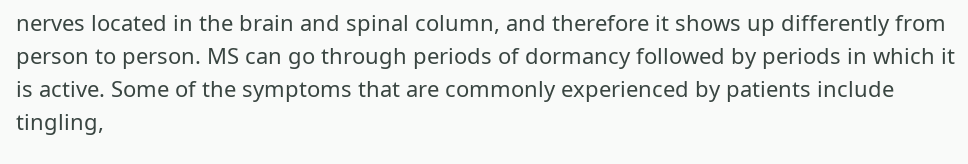nerves located in the brain and spinal column, and therefore it shows up differently from person to person. MS can go through periods of dormancy followed by periods in which it is active. Some of the symptoms that are commonly experienced by patients include tingling,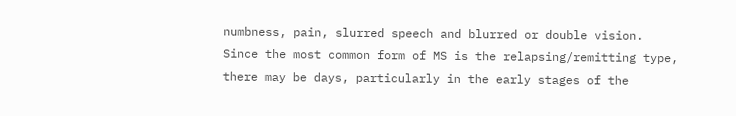numbness, pain, slurred speech and blurred or double vision. Since the most common form of MS is the relapsing/remitting type, there may be days, particularly in the early stages of the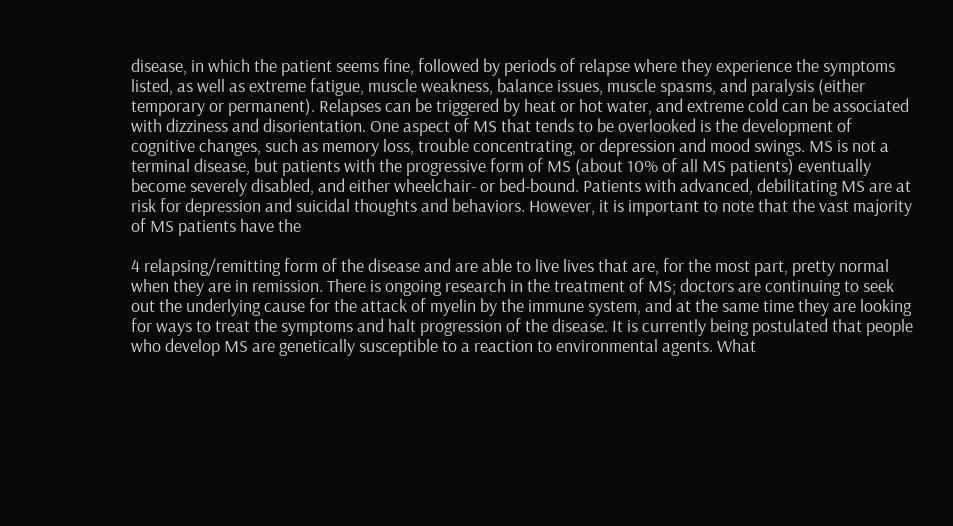disease, in which the patient seems fine, followed by periods of relapse where they experience the symptoms listed, as well as extreme fatigue, muscle weakness, balance issues, muscle spasms, and paralysis (either temporary or permanent). Relapses can be triggered by heat or hot water, and extreme cold can be associated with dizziness and disorientation. One aspect of MS that tends to be overlooked is the development of cognitive changes, such as memory loss, trouble concentrating, or depression and mood swings. MS is not a terminal disease, but patients with the progressive form of MS (about 10% of all MS patients) eventually become severely disabled, and either wheelchair- or bed-bound. Patients with advanced, debilitating MS are at risk for depression and suicidal thoughts and behaviors. However, it is important to note that the vast majority of MS patients have the

4 relapsing/remitting form of the disease and are able to live lives that are, for the most part, pretty normal when they are in remission. There is ongoing research in the treatment of MS; doctors are continuing to seek out the underlying cause for the attack of myelin by the immune system, and at the same time they are looking for ways to treat the symptoms and halt progression of the disease. It is currently being postulated that people who develop MS are genetically susceptible to a reaction to environmental agents. What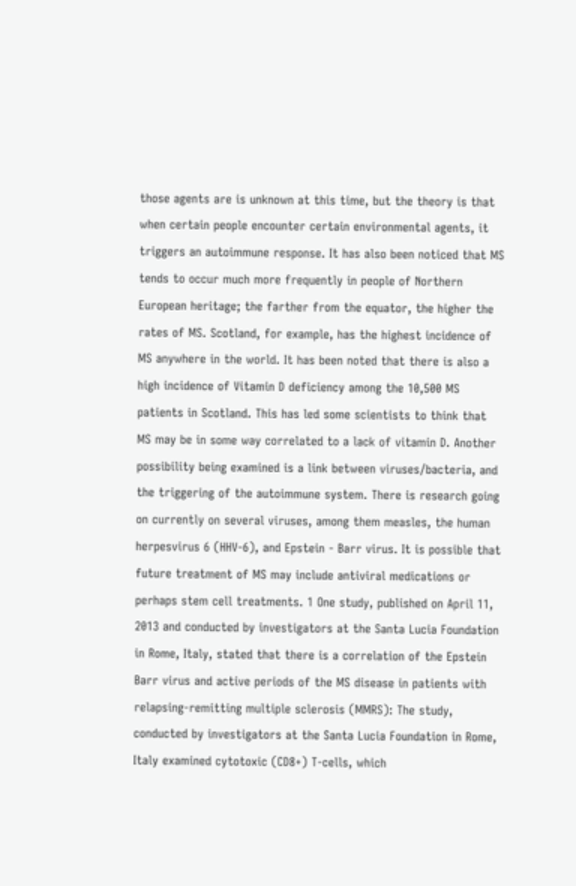those agents are is unknown at this time, but the theory is that when certain people encounter certain environmental agents, it triggers an autoimmune response. It has also been noticed that MS tends to occur much more frequently in people of Northern European heritage; the farther from the equator, the higher the rates of MS. Scotland, for example, has the highest incidence of MS anywhere in the world. It has been noted that there is also a high incidence of Vitamin D deficiency among the 10,500 MS patients in Scotland. This has led some scientists to think that MS may be in some way correlated to a lack of vitamin D. Another possibility being examined is a link between viruses/bacteria, and the triggering of the autoimmune system. There is research going on currently on several viruses, among them measles, the human herpesvirus 6 (HHV-6), and Epstein - Barr virus. It is possible that future treatment of MS may include antiviral medications or perhaps stem cell treatments. 1 One study, published on April 11, 2013 and conducted by investigators at the Santa Lucia Foundation in Rome, Italy, stated that there is a correlation of the Epstein Barr virus and active periods of the MS disease in patients with relapsing-remitting multiple sclerosis (MMRS): The study, conducted by investigators at the Santa Lucia Foundation in Rome, Italy examined cytotoxic (CD8+) T-cells, which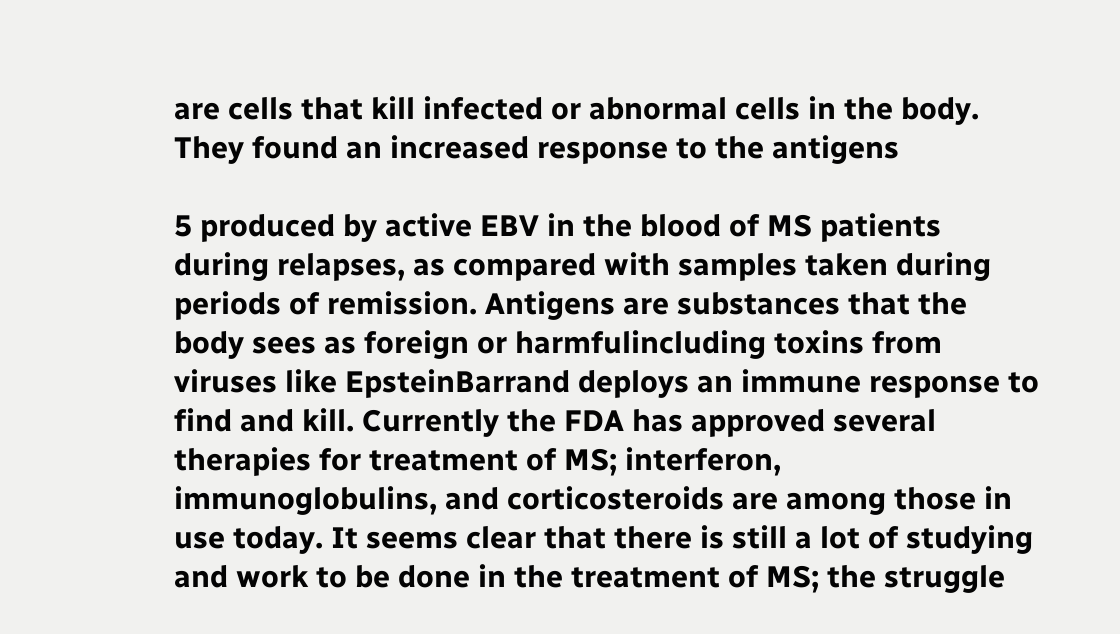are cells that kill infected or abnormal cells in the body. They found an increased response to the antigens

5 produced by active EBV in the blood of MS patients during relapses, as compared with samples taken during periods of remission. Antigens are substances that the body sees as foreign or harmfulincluding toxins from viruses like EpsteinBarrand deploys an immune response to find and kill. Currently the FDA has approved several therapies for treatment of MS; interferon, immunoglobulins, and corticosteroids are among those in use today. It seems clear that there is still a lot of studying and work to be done in the treatment of MS; the struggle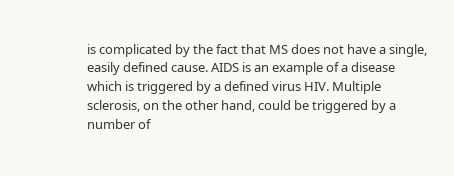is complicated by the fact that MS does not have a single, easily defined cause. AIDS is an example of a disease which is triggered by a defined virus HIV. Multiple sclerosis, on the other hand, could be triggered by a number of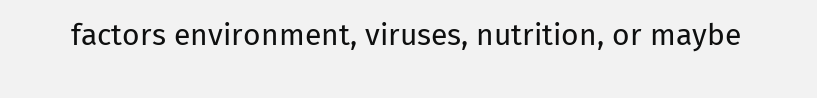factors environment, viruses, nutrition, or maybe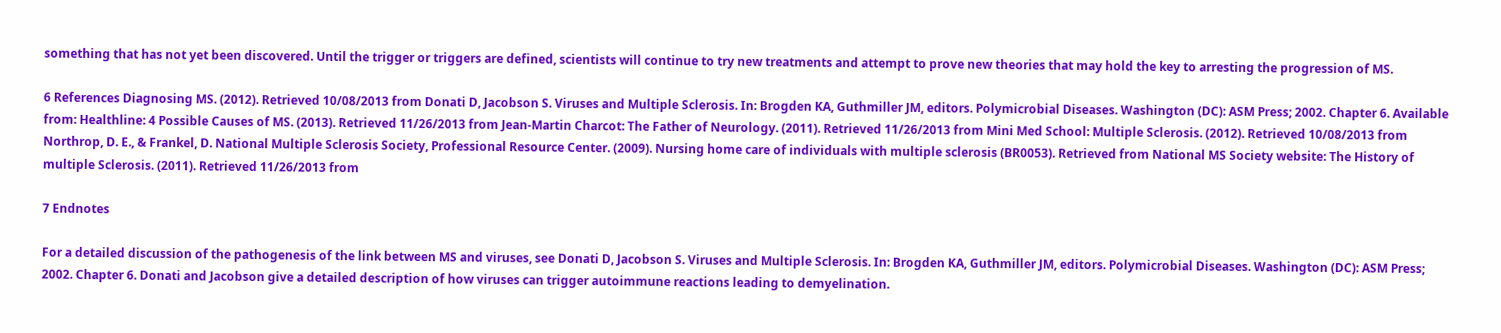something that has not yet been discovered. Until the trigger or triggers are defined, scientists will continue to try new treatments and attempt to prove new theories that may hold the key to arresting the progression of MS.

6 References Diagnosing MS. (2012). Retrieved 10/08/2013 from Donati D, Jacobson S. Viruses and Multiple Sclerosis. In: Brogden KA, Guthmiller JM, editors. Polymicrobial Diseases. Washington (DC): ASM Press; 2002. Chapter 6. Available from: Healthline: 4 Possible Causes of MS. (2013). Retrieved 11/26/2013 from Jean-Martin Charcot: The Father of Neurology. (2011). Retrieved 11/26/2013 from Mini Med School: Multiple Sclerosis. (2012). Retrieved 10/08/2013 from Northrop, D. E., & Frankel, D. National Multiple Sclerosis Society, Professional Resource Center. (2009). Nursing home care of individuals with multiple sclerosis (BR0053). Retrieved from National MS Society website: The History of multiple Sclerosis. (2011). Retrieved 11/26/2013 from

7 Endnotes

For a detailed discussion of the pathogenesis of the link between MS and viruses, see Donati D, Jacobson S. Viruses and Multiple Sclerosis. In: Brogden KA, Guthmiller JM, editors. Polymicrobial Diseases. Washington (DC): ASM Press; 2002. Chapter 6. Donati and Jacobson give a detailed description of how viruses can trigger autoimmune reactions leading to demyelination.